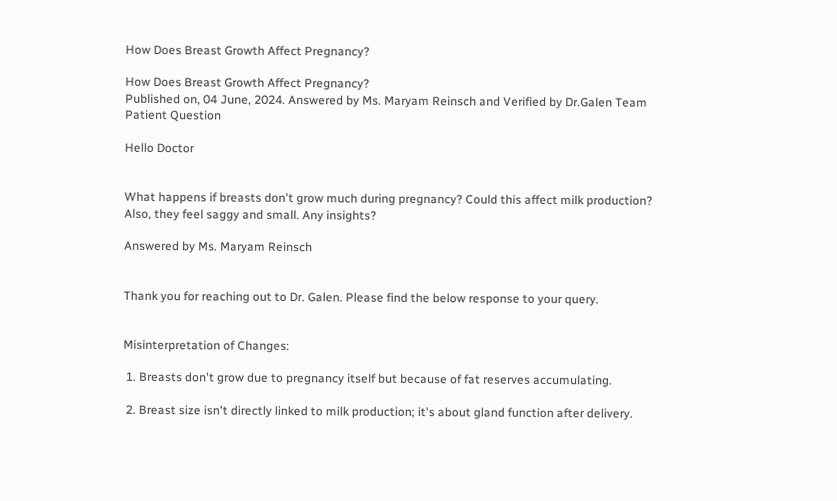How Does Breast Growth Affect Pregnancy?

How Does Breast Growth Affect Pregnancy?
Published on, 04 June, 2024. Answered by Ms. Maryam Reinsch and Verified by Dr.Galen Team
Patient Question

Hello Doctor


What happens if breasts don't grow much during pregnancy? Could this affect milk production? Also, they feel saggy and small. Any insights?

Answered by Ms. Maryam Reinsch


Thank you for reaching out to Dr. Galen. Please find the below response to your query.


Misinterpretation of Changes:

 1. Breasts don't grow due to pregnancy itself but because of fat reserves accumulating.

 2. Breast size isn't directly linked to milk production; it's about gland function after delivery.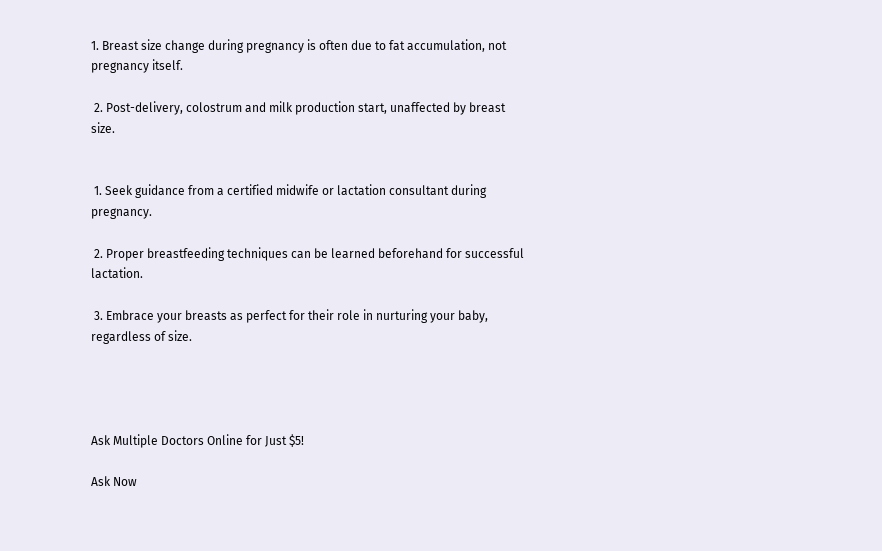1. Breast size change during pregnancy is often due to fat accumulation, not pregnancy itself.

 2. Post-delivery, colostrum and milk production start, unaffected by breast size.


 1. Seek guidance from a certified midwife or lactation consultant during pregnancy.

 2. Proper breastfeeding techniques can be learned beforehand for successful lactation.

 3. Embrace your breasts as perfect for their role in nurturing your baby, regardless of size.




Ask Multiple Doctors Online for Just $5!

Ask Now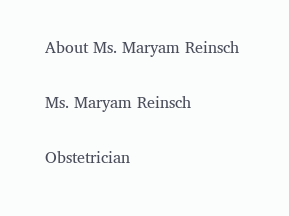About Ms. Maryam Reinsch

Ms. Maryam Reinsch

Obstetrician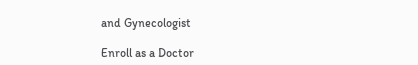and Gynecologist

Enroll as a Doctor